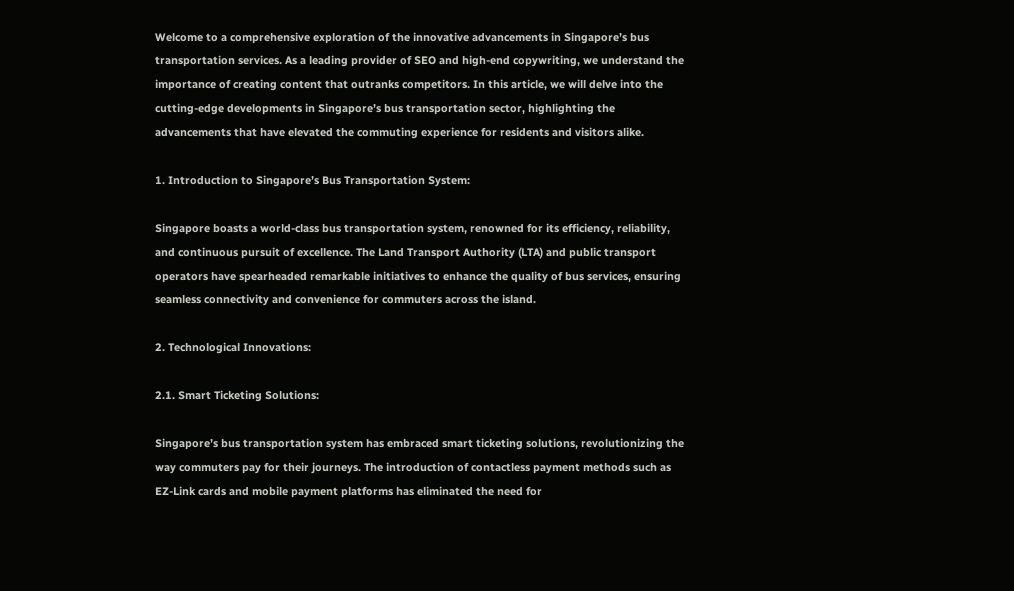Welcome to a comprehensive exploration of the innovative advancements in Singapore’s bus transportation services. As a leading provider of SEO and high-end copywriting, we understand the importance of creating content that outranks competitors. In this article, we will delve into the cutting-edge developments in Singapore’s bus transportation sector, highlighting the advancements that have elevated the commuting experience for residents and visitors alike.

1. Introduction to Singapore’s Bus Transportation System:

Singapore boasts a world-class bus transportation system, renowned for its efficiency, reliability, and continuous pursuit of excellence. The Land Transport Authority (LTA) and public transport operators have spearheaded remarkable initiatives to enhance the quality of bus services, ensuring seamless connectivity and convenience for commuters across the island.

2. Technological Innovations:

2.1. Smart Ticketing Solutions:

Singapore’s bus transportation system has embraced smart ticketing solutions, revolutionizing the way commuters pay for their journeys. The introduction of contactless payment methods such as EZ-Link cards and mobile payment platforms has eliminated the need for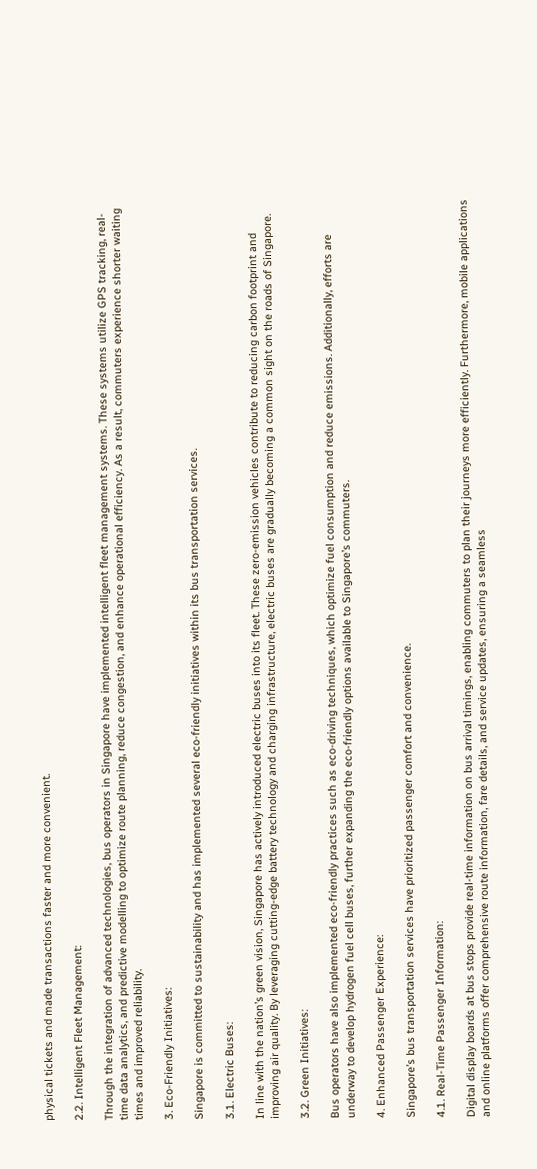physical tickets and made transactions faster and more convenient.

2.2. Intelligent Fleet Management:

Through the integration of advanced technologies, bus operators in Singapore have implemented intelligent fleet management systems. These systems utilize GPS tracking, real-time data analytics, and predictive modelling to optimize route planning, reduce congestion, and enhance operational efficiency. As a result, commuters experience shorter waiting times and improved reliability.

3. Eco-Friendly Initiatives:

Singapore is committed to sustainability and has implemented several eco-friendly initiatives within its bus transportation services.

3.1. Electric Buses:

In line with the nation’s green vision, Singapore has actively introduced electric buses into its fleet. These zero-emission vehicles contribute to reducing carbon footprint and improving air quality. By leveraging cutting-edge battery technology and charging infrastructure, electric buses are gradually becoming a common sight on the roads of Singapore.

3.2. Green Initiatives:

Bus operators have also implemented eco-friendly practices such as eco-driving techniques, which optimize fuel consumption and reduce emissions. Additionally, efforts are underway to develop hydrogen fuel cell buses, further expanding the eco-friendly options available to Singapore’s commuters.

4. Enhanced Passenger Experience:

Singapore’s bus transportation services have prioritized passenger comfort and convenience.

4.1. Real-Time Passenger Information:

Digital display boards at bus stops provide real-time information on bus arrival timings, enabling commuters to plan their journeys more efficiently. Furthermore, mobile applications and online platforms offer comprehensive route information, fare details, and service updates, ensuring a seamless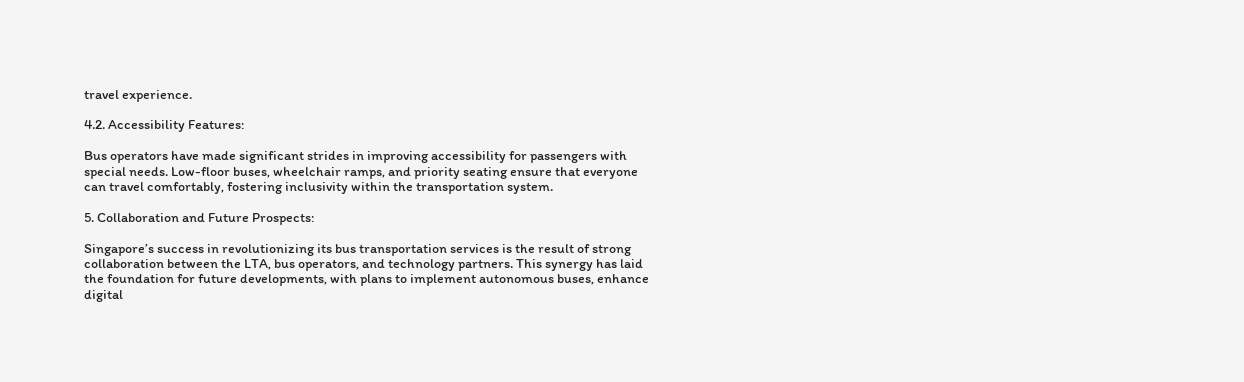travel experience.

4.2. Accessibility Features:

Bus operators have made significant strides in improving accessibility for passengers with special needs. Low-floor buses, wheelchair ramps, and priority seating ensure that everyone can travel comfortably, fostering inclusivity within the transportation system.

5. Collaboration and Future Prospects:

Singapore’s success in revolutionizing its bus transportation services is the result of strong collaboration between the LTA, bus operators, and technology partners. This synergy has laid the foundation for future developments, with plans to implement autonomous buses, enhance digital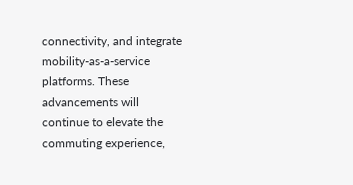connectivity, and integrate mobility-as-a-service platforms. These advancements will continue to elevate the commuting experience,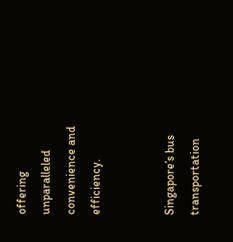offering unparalleled convenience and efficiency.


Singapore’s bus transportation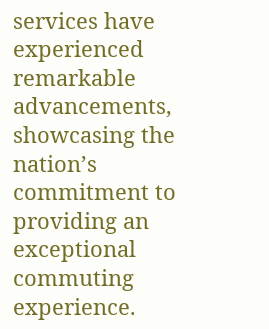services have experienced remarkable advancements, showcasing the nation’s commitment to providing an exceptional commuting experience.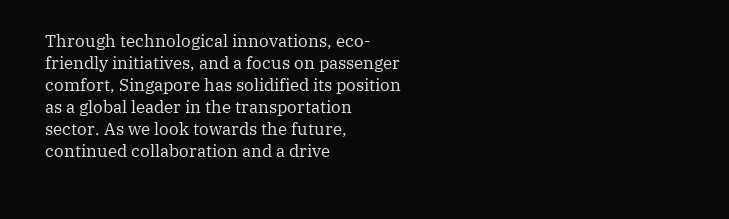Through technological innovations, eco-friendly initiatives, and a focus on passenger comfort, Singapore has solidified its position as a global leader in the transportation sector. As we look towards the future, continued collaboration and a drive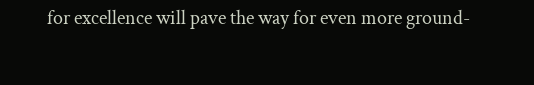for excellence will pave the way for even more ground-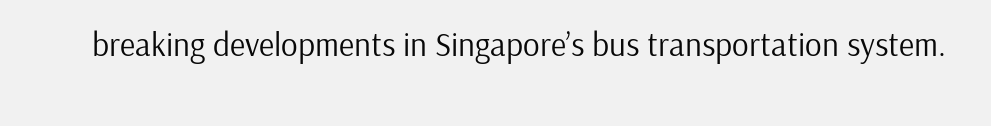breaking developments in Singapore’s bus transportation system.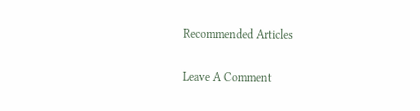Recommended Articles

Leave A Comment